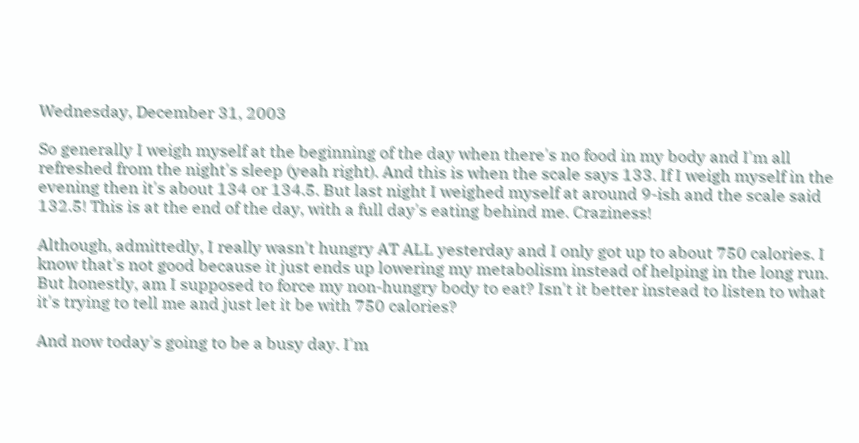Wednesday, December 31, 2003

So generally I weigh myself at the beginning of the day when there's no food in my body and I'm all refreshed from the night's sleep (yeah right). And this is when the scale says 133. If I weigh myself in the evening then it's about 134 or 134.5. But last night I weighed myself at around 9-ish and the scale said 132.5! This is at the end of the day, with a full day's eating behind me. Craziness!

Although, admittedly, I really wasn't hungry AT ALL yesterday and I only got up to about 750 calories. I know that's not good because it just ends up lowering my metabolism instead of helping in the long run. But honestly, am I supposed to force my non-hungry body to eat? Isn't it better instead to listen to what it's trying to tell me and just let it be with 750 calories?

And now today's going to be a busy day. I'm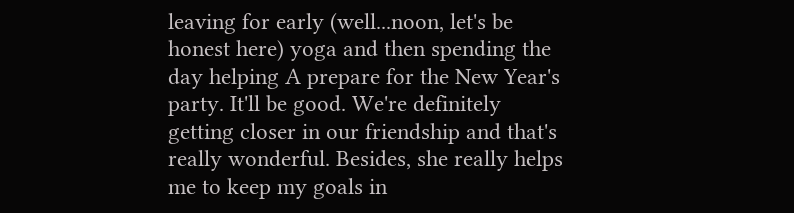leaving for early (well...noon, let's be honest here) yoga and then spending the day helping A prepare for the New Year's party. It'll be good. We're definitely getting closer in our friendship and that's really wonderful. Besides, she really helps me to keep my goals in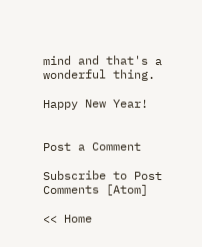mind and that's a wonderful thing.

Happy New Year!


Post a Comment

Subscribe to Post Comments [Atom]

<< Home